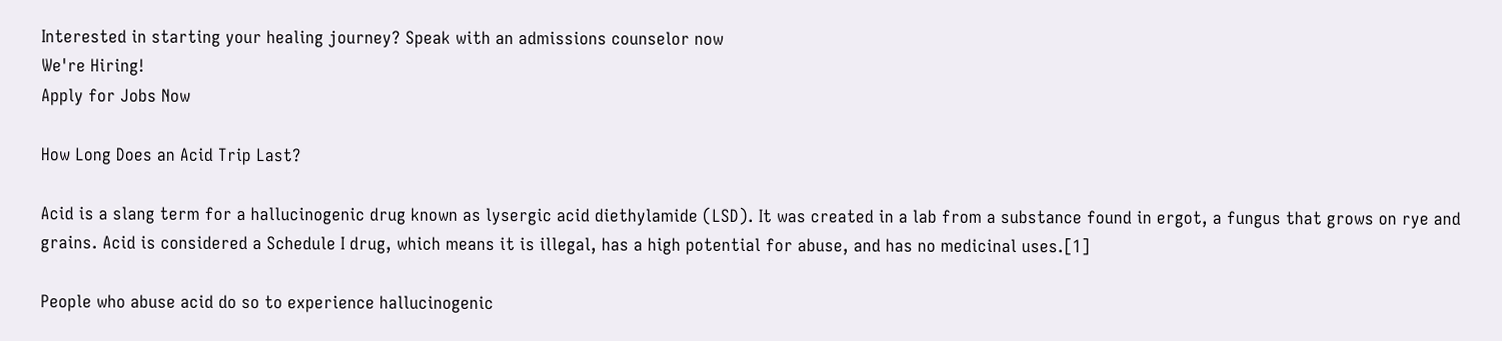Interested in starting your healing journey? Speak with an admissions counselor now
We're Hiring!
Apply for Jobs Now

How Long Does an Acid Trip Last?

Acid is a slang term for a hallucinogenic drug known as lysergic acid diethylamide (LSD). It was created in a lab from a substance found in ergot, a fungus that grows on rye and grains. Acid is considered a Schedule I drug, which means it is illegal, has a high potential for abuse, and has no medicinal uses.[1]

People who abuse acid do so to experience hallucinogenic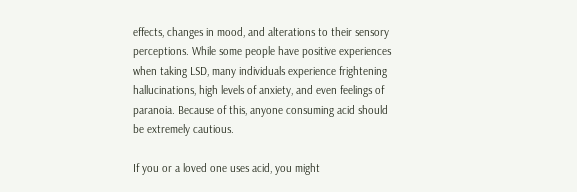effects, changes in mood, and alterations to their sensory perceptions. While some people have positive experiences when taking LSD, many individuals experience frightening hallucinations, high levels of anxiety, and even feelings of paranoia. Because of this, anyone consuming acid should be extremely cautious.

If you or a loved one uses acid, you might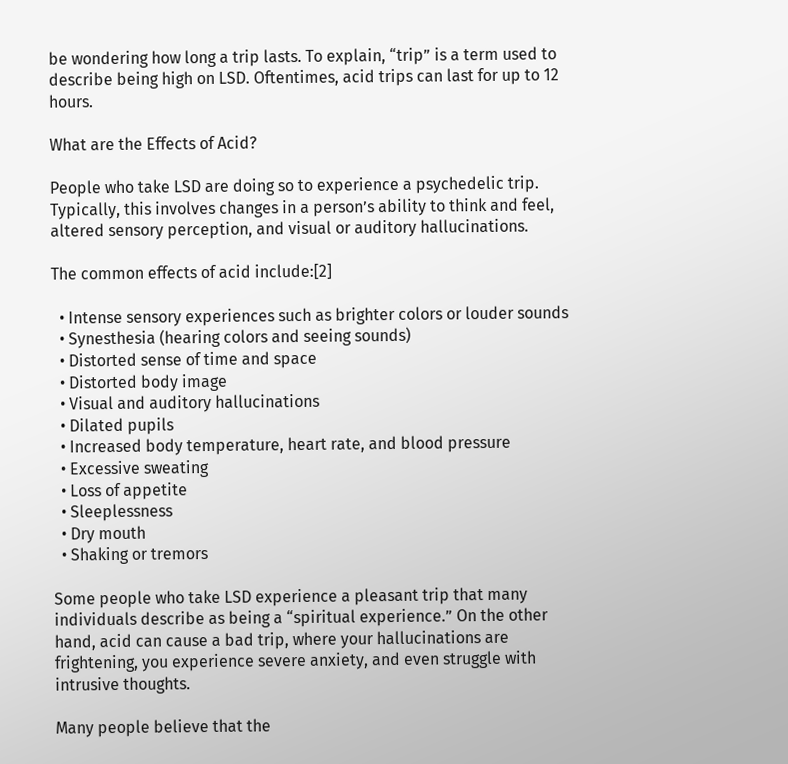be wondering how long a trip lasts. To explain, “trip” is a term used to describe being high on LSD. Oftentimes, acid trips can last for up to 12 hours.

What are the Effects of Acid?

People who take LSD are doing so to experience a psychedelic trip. Typically, this involves changes in a person’s ability to think and feel, altered sensory perception, and visual or auditory hallucinations.

The common effects of acid include:[2]

  • Intense sensory experiences such as brighter colors or louder sounds
  • Synesthesia (hearing colors and seeing sounds)
  • Distorted sense of time and space
  • Distorted body image
  • Visual and auditory hallucinations
  • Dilated pupils
  • Increased body temperature, heart rate, and blood pressure
  • Excessive sweating
  • Loss of appetite
  • Sleeplessness
  • Dry mouth
  • Shaking or tremors

Some people who take LSD experience a pleasant trip that many individuals describe as being a “spiritual experience.” On the other hand, acid can cause a bad trip, where your hallucinations are frightening, you experience severe anxiety, and even struggle with intrusive thoughts.

Many people believe that the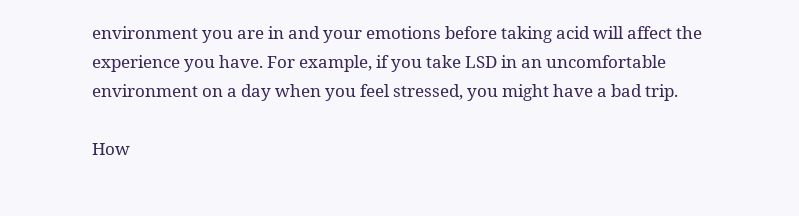environment you are in and your emotions before taking acid will affect the experience you have. For example, if you take LSD in an uncomfortable environment on a day when you feel stressed, you might have a bad trip.

How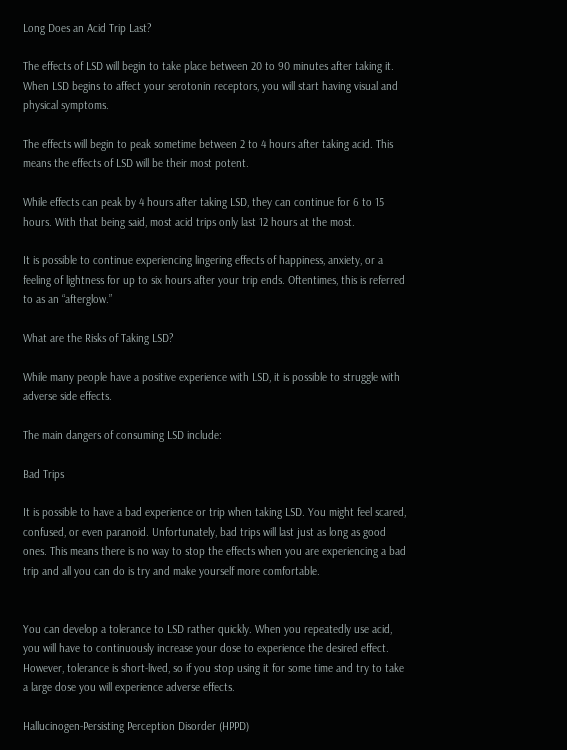Long Does an Acid Trip Last?

The effects of LSD will begin to take place between 20 to 90 minutes after taking it. When LSD begins to affect your serotonin receptors, you will start having visual and physical symptoms.

The effects will begin to peak sometime between 2 to 4 hours after taking acid. This means the effects of LSD will be their most potent.

While effects can peak by 4 hours after taking LSD, they can continue for 6 to 15 hours. With that being said, most acid trips only last 12 hours at the most.

It is possible to continue experiencing lingering effects of happiness, anxiety, or a feeling of lightness for up to six hours after your trip ends. Oftentimes, this is referred to as an “afterglow.”

What are the Risks of Taking LSD?

While many people have a positive experience with LSD, it is possible to struggle with adverse side effects.

The main dangers of consuming LSD include:

Bad Trips

It is possible to have a bad experience or trip when taking LSD. You might feel scared, confused, or even paranoid. Unfortunately, bad trips will last just as long as good ones. This means there is no way to stop the effects when you are experiencing a bad trip and all you can do is try and make yourself more comfortable.


You can develop a tolerance to LSD rather quickly. When you repeatedly use acid, you will have to continuously increase your dose to experience the desired effect. However, tolerance is short-lived, so if you stop using it for some time and try to take a large dose you will experience adverse effects.

Hallucinogen-Persisting Perception Disorder (HPPD)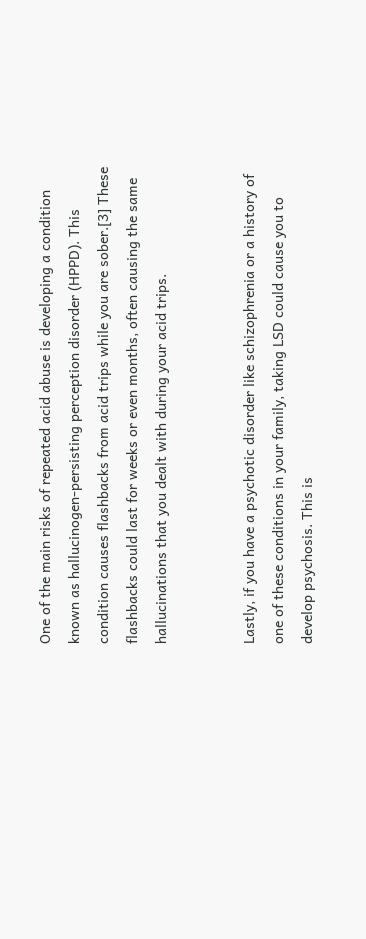One of the main risks of repeated acid abuse is developing a condition known as hallucinogen-persisting perception disorder (HPPD). This condition causes flashbacks from acid trips while you are sober.[3] These flashbacks could last for weeks or even months, often causing the same hallucinations that you dealt with during your acid trips.


Lastly, if you have a psychotic disorder like schizophrenia or a history of one of these conditions in your family, taking LSD could cause you to develop psychosis. This is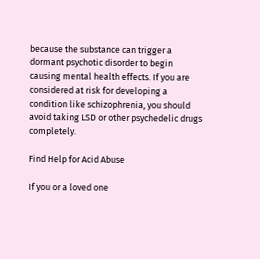because the substance can trigger a dormant psychotic disorder to begin causing mental health effects. If you are considered at risk for developing a condition like schizophrenia, you should avoid taking LSD or other psychedelic drugs completely.

Find Help for Acid Abuse

If you or a loved one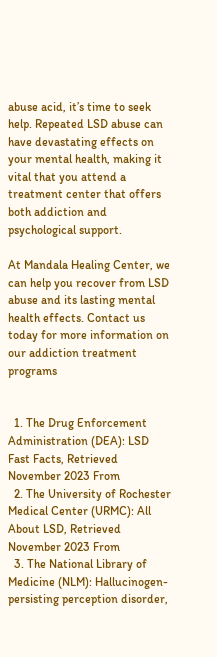abuse acid, it’s time to seek help. Repeated LSD abuse can have devastating effects on your mental health, making it vital that you attend a treatment center that offers both addiction and psychological support.

At Mandala Healing Center, we can help you recover from LSD abuse and its lasting mental health effects. Contact us today for more information on our addiction treatment programs


  1. The Drug Enforcement Administration (DEA): LSD Fast Facts, Retrieved November 2023 From
  2. The University of Rochester Medical Center (URMC): All About LSD, Retrieved November 2023 From
  3. The National Library of Medicine (NLM): Hallucinogen-persisting perception disorder,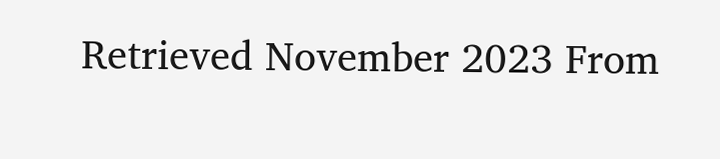Retrieved November 2023 From